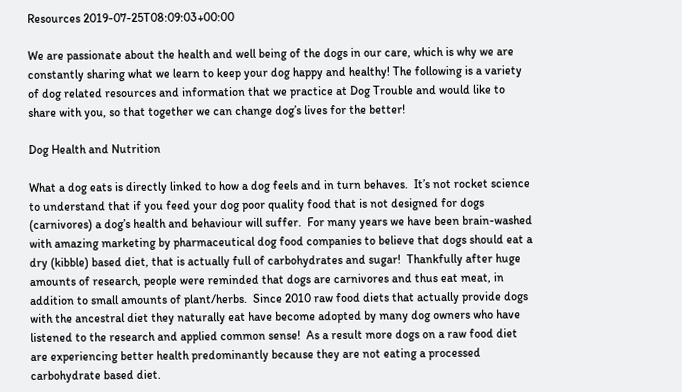Resources 2019-07-25T08:09:03+00:00

We are passionate about the health and well being of the dogs in our care, which is why we are constantly sharing what we learn to keep your dog happy and healthy! The following is a variety of dog related resources and information that we practice at Dog Trouble and would like to share with you, so that together we can change dog’s lives for the better!

Dog Health and Nutrition

What a dog eats is directly linked to how a dog feels and in turn behaves.  It’s not rocket science to understand that if you feed your dog poor quality food that is not designed for dogs (carnivores) a dog’s health and behaviour will suffer.  For many years we have been brain-washed with amazing marketing by pharmaceutical dog food companies to believe that dogs should eat a dry (kibble) based diet, that is actually full of carbohydrates and sugar!  Thankfully after huge amounts of research, people were reminded that dogs are carnivores and thus eat meat, in addition to small amounts of plant/herbs.  Since 2010 raw food diets that actually provide dogs with the ancestral diet they naturally eat have become adopted by many dog owners who have listened to the research and applied common sense!  As a result more dogs on a raw food diet are experiencing better health predominantly because they are not eating a processed carbohydrate based diet.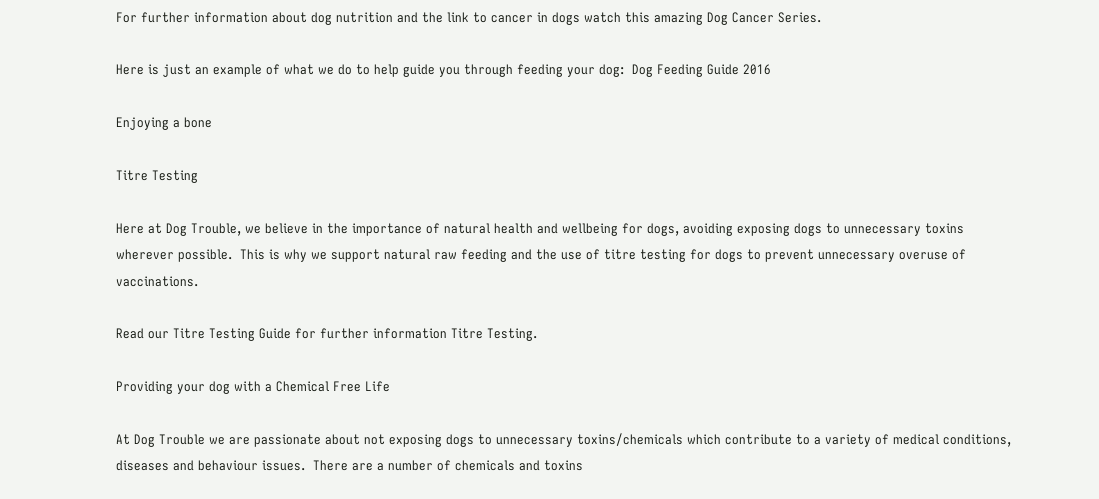For further information about dog nutrition and the link to cancer in dogs watch this amazing Dog Cancer Series.

Here is just an example of what we do to help guide you through feeding your dog:  Dog Feeding Guide 2016

Enjoying a bone

Titre Testing

Here at Dog Trouble, we believe in the importance of natural health and wellbeing for dogs, avoiding exposing dogs to unnecessary toxins wherever possible.  This is why we support natural raw feeding and the use of titre testing for dogs to prevent unnecessary overuse of vaccinations.

Read our Titre Testing Guide for further information Titre Testing.

Providing your dog with a Chemical Free Life

At Dog Trouble we are passionate about not exposing dogs to unnecessary toxins/chemicals which contribute to a variety of medical conditions, diseases and behaviour issues.  There are a number of chemicals and toxins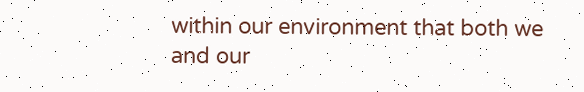within our environment that both we and our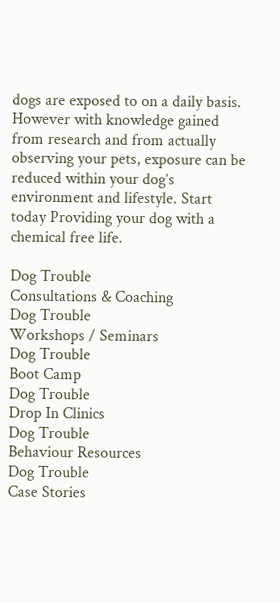dogs are exposed to on a daily basis.  However with knowledge gained from research and from actually observing your pets, exposure can be reduced within your dog’s environment and lifestyle. Start today Providing your dog with a chemical free life.

Dog Trouble
Consultations & Coaching
Dog Trouble
Workshops / Seminars
Dog Trouble
Boot Camp
Dog Trouble
Drop In Clinics
Dog Trouble
Behaviour Resources
Dog Trouble
Case Stories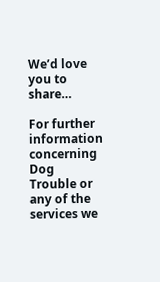We’d love you to share…

For further information concerning Dog Trouble or any of the services we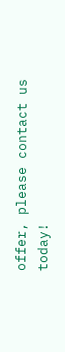offer, please contact us today!